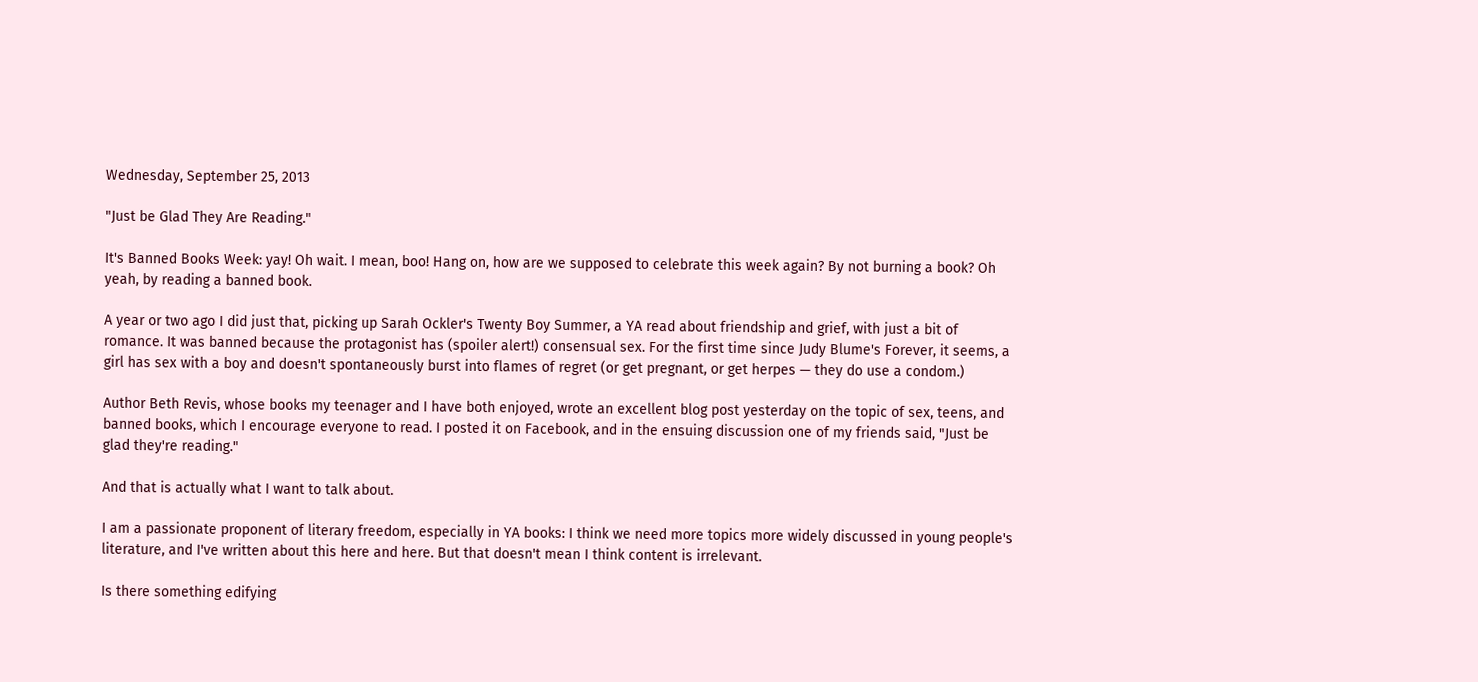Wednesday, September 25, 2013

"Just be Glad They Are Reading."

It's Banned Books Week: yay! Oh wait. I mean, boo! Hang on, how are we supposed to celebrate this week again? By not burning a book? Oh yeah, by reading a banned book.

A year or two ago I did just that, picking up Sarah Ockler's Twenty Boy Summer, a YA read about friendship and grief, with just a bit of romance. It was banned because the protagonist has (spoiler alert!) consensual sex. For the first time since Judy Blume's Forever, it seems, a girl has sex with a boy and doesn't spontaneously burst into flames of regret (or get pregnant, or get herpes — they do use a condom.)

Author Beth Revis, whose books my teenager and I have both enjoyed, wrote an excellent blog post yesterday on the topic of sex, teens, and banned books, which I encourage everyone to read. I posted it on Facebook, and in the ensuing discussion one of my friends said, "Just be glad they're reading."

And that is actually what I want to talk about.

I am a passionate proponent of literary freedom, especially in YA books: I think we need more topics more widely discussed in young people's literature, and I've written about this here and here. But that doesn't mean I think content is irrelevant.

Is there something edifying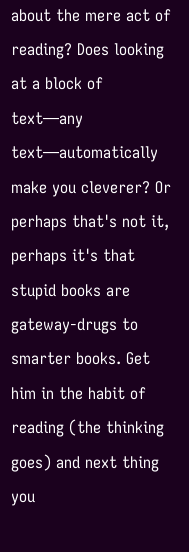about the mere act of reading? Does looking at a block of text—any text—automatically make you cleverer? Or perhaps that's not it, perhaps it's that stupid books are gateway-drugs to smarter books. Get him in the habit of reading (the thinking goes) and next thing you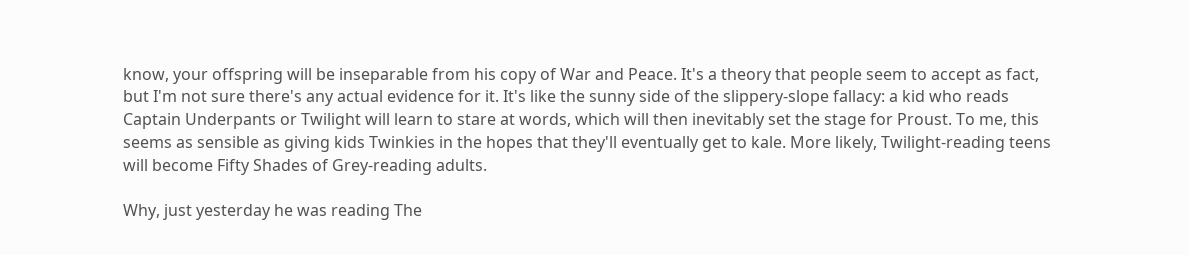know, your offspring will be inseparable from his copy of War and Peace. It's a theory that people seem to accept as fact, but I'm not sure there's any actual evidence for it. It's like the sunny side of the slippery-slope fallacy: a kid who reads Captain Underpants or Twilight will learn to stare at words, which will then inevitably set the stage for Proust. To me, this seems as sensible as giving kids Twinkies in the hopes that they'll eventually get to kale. More likely, Twilight-reading teens will become Fifty Shades of Grey-reading adults.

Why, just yesterday he was reading The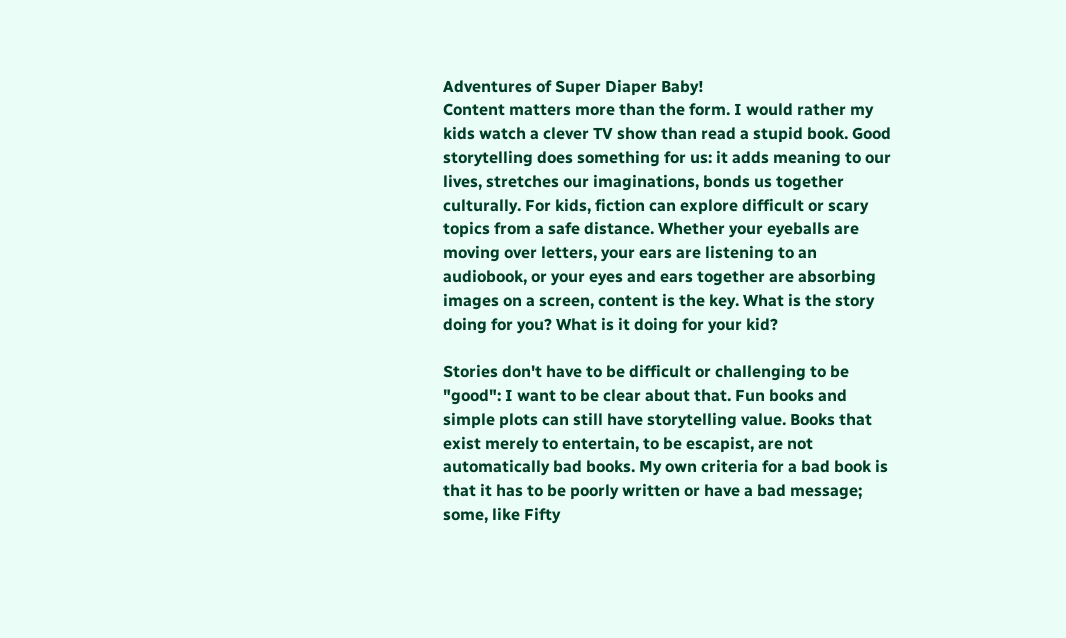Adventures of Super Diaper Baby!
Content matters more than the form. I would rather my kids watch a clever TV show than read a stupid book. Good storytelling does something for us: it adds meaning to our lives, stretches our imaginations, bonds us together culturally. For kids, fiction can explore difficult or scary topics from a safe distance. Whether your eyeballs are moving over letters, your ears are listening to an audiobook, or your eyes and ears together are absorbing images on a screen, content is the key. What is the story doing for you? What is it doing for your kid?

Stories don't have to be difficult or challenging to be "good": I want to be clear about that. Fun books and simple plots can still have storytelling value. Books that exist merely to entertain, to be escapist, are not automatically bad books. My own criteria for a bad book is that it has to be poorly written or have a bad message; some, like Fifty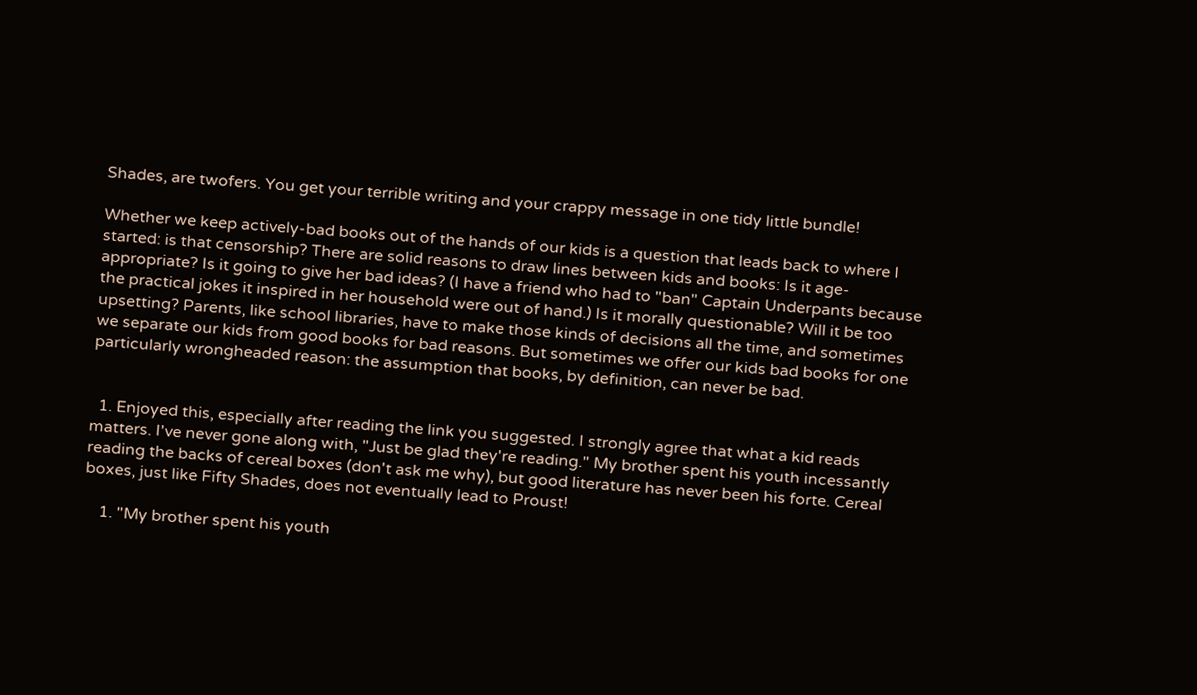Shades, are twofers. You get your terrible writing and your crappy message in one tidy little bundle!

Whether we keep actively-bad books out of the hands of our kids is a question that leads back to where I started: is that censorship? There are solid reasons to draw lines between kids and books: Is it age-appropriate? Is it going to give her bad ideas? (I have a friend who had to "ban" Captain Underpants because the practical jokes it inspired in her household were out of hand.) Is it morally questionable? Will it be too upsetting? Parents, like school libraries, have to make those kinds of decisions all the time, and sometimes we separate our kids from good books for bad reasons. But sometimes we offer our kids bad books for one particularly wrongheaded reason: the assumption that books, by definition, can never be bad.


  1. Enjoyed this, especially after reading the link you suggested. I strongly agree that what a kid reads matters. I've never gone along with, "Just be glad they're reading." My brother spent his youth incessantly reading the backs of cereal boxes (don't ask me why), but good literature has never been his forte. Cereal boxes, just like Fifty Shades, does not eventually lead to Proust!

    1. "My brother spent his youth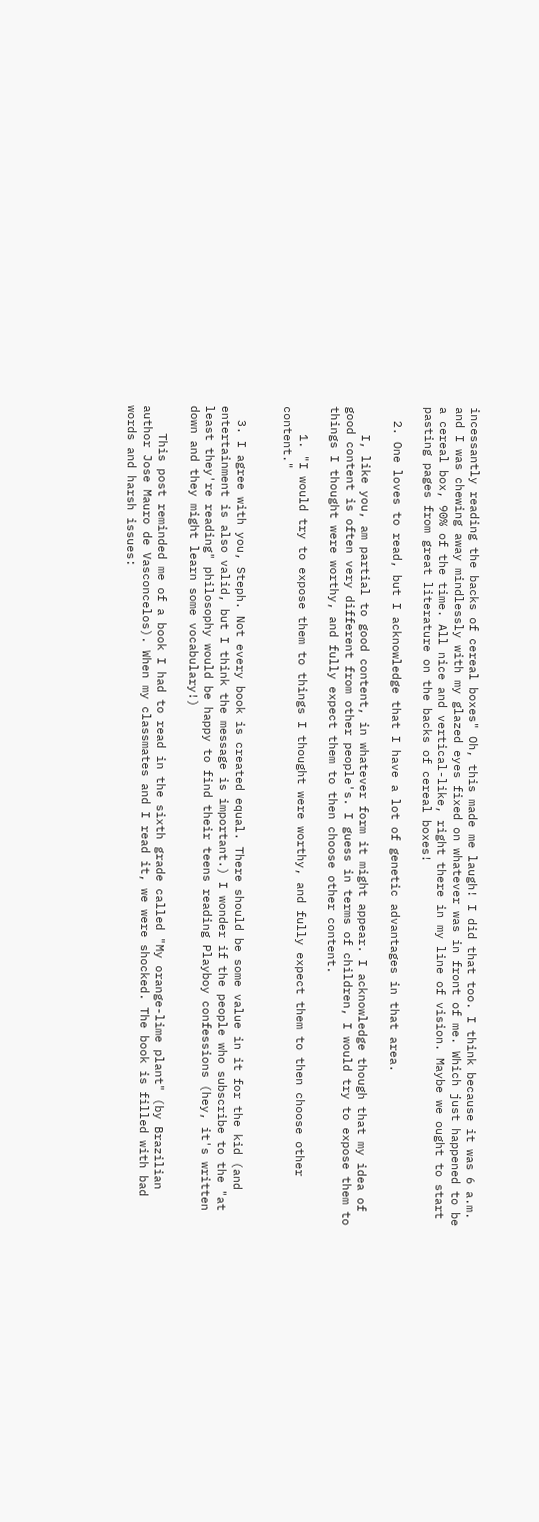incessantly reading the backs of cereal boxes" Oh, this made me laugh! I did that too. I think because it was 6 a.m. and I was chewing away mindlessly with my glazed eyes fixed on whatever was in front of me. Which just happened to be a cereal box, 90% of the time. All nice and vertical-like, right there in my line of vision. Maybe we ought to start pasting pages from great literature on the backs of cereal boxes!

  2. One loves to read, but I acknowledge that I have a lot of genetic advantages in that area.

    I, like you, am partial to good content, in whatever form it might appear. I acknowledge though that my idea of good content is often very different from other people's. I guess in terms of children, I would try to expose them to things I thought were worthy, and fully expect them to then choose other content.

    1. "I would try to expose them to things I thought were worthy, and fully expect them to then choose other content."


  3. I agree with you, Steph. Not every book is created equal. There should be some value in it for the kid (and entertainment is also valid, but I think the message is important.) I wonder if the people who subscribe to the "at least they're reading" philosophy would be happy to find their teens reading Playboy confessions (hey, it's written down and they might learn some vocabulary!)

    This post reminded me of a book I had to read in the sixth grade called "My orange-lime plant" (by Brazilian author Jose Mauro de Vasconcelos). When my classmates and I read it, we were shocked. The book is filled with bad words and harsh issues: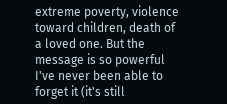extreme poverty, violence toward children, death of a loved one. But the message is so powerful I've never been able to forget it (it's still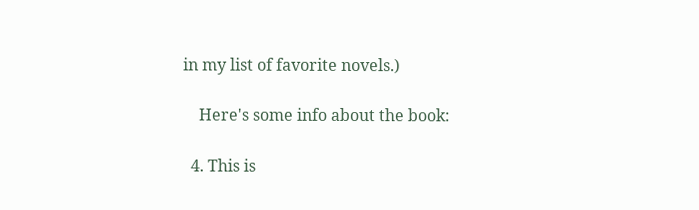in my list of favorite novels.)

    Here's some info about the book:

  4. This is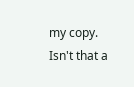my copy. Isn't that a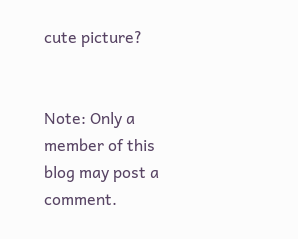cute picture?


Note: Only a member of this blog may post a comment.